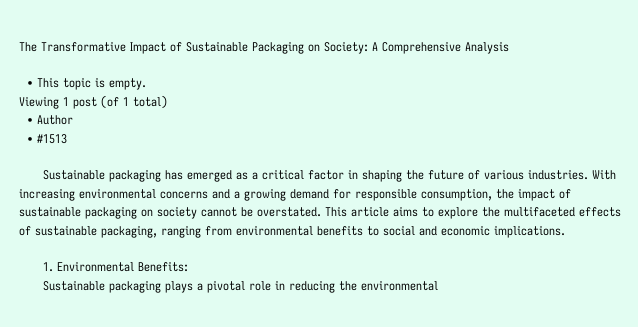The Transformative Impact of Sustainable Packaging on Society: A Comprehensive Analysis

  • This topic is empty.
Viewing 1 post (of 1 total)
  • Author
  • #1513

      Sustainable packaging has emerged as a critical factor in shaping the future of various industries. With increasing environmental concerns and a growing demand for responsible consumption, the impact of sustainable packaging on society cannot be overstated. This article aims to explore the multifaceted effects of sustainable packaging, ranging from environmental benefits to social and economic implications.

      1. Environmental Benefits:
      Sustainable packaging plays a pivotal role in reducing the environmental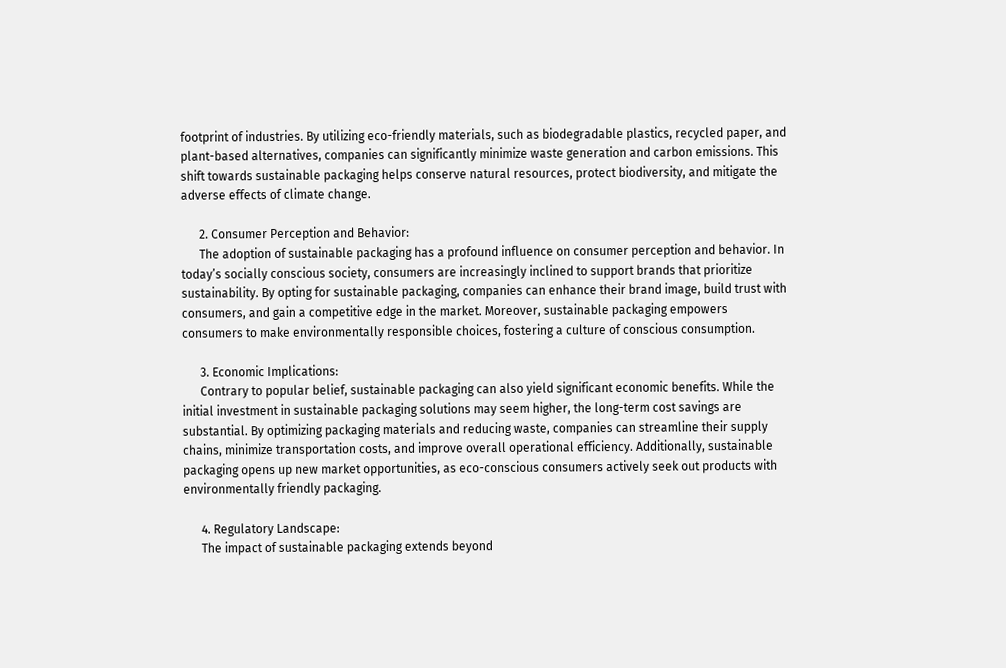footprint of industries. By utilizing eco-friendly materials, such as biodegradable plastics, recycled paper, and plant-based alternatives, companies can significantly minimize waste generation and carbon emissions. This shift towards sustainable packaging helps conserve natural resources, protect biodiversity, and mitigate the adverse effects of climate change.

      2. Consumer Perception and Behavior:
      The adoption of sustainable packaging has a profound influence on consumer perception and behavior. In today’s socially conscious society, consumers are increasingly inclined to support brands that prioritize sustainability. By opting for sustainable packaging, companies can enhance their brand image, build trust with consumers, and gain a competitive edge in the market. Moreover, sustainable packaging empowers consumers to make environmentally responsible choices, fostering a culture of conscious consumption.

      3. Economic Implications:
      Contrary to popular belief, sustainable packaging can also yield significant economic benefits. While the initial investment in sustainable packaging solutions may seem higher, the long-term cost savings are substantial. By optimizing packaging materials and reducing waste, companies can streamline their supply chains, minimize transportation costs, and improve overall operational efficiency. Additionally, sustainable packaging opens up new market opportunities, as eco-conscious consumers actively seek out products with environmentally friendly packaging.

      4. Regulatory Landscape:
      The impact of sustainable packaging extends beyond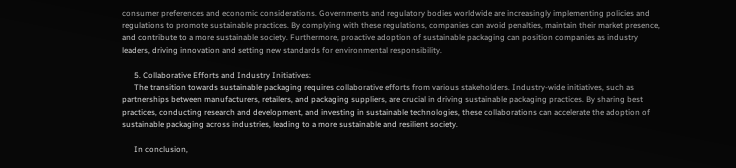consumer preferences and economic considerations. Governments and regulatory bodies worldwide are increasingly implementing policies and regulations to promote sustainable practices. By complying with these regulations, companies can avoid penalties, maintain their market presence, and contribute to a more sustainable society. Furthermore, proactive adoption of sustainable packaging can position companies as industry leaders, driving innovation and setting new standards for environmental responsibility.

      5. Collaborative Efforts and Industry Initiatives:
      The transition towards sustainable packaging requires collaborative efforts from various stakeholders. Industry-wide initiatives, such as partnerships between manufacturers, retailers, and packaging suppliers, are crucial in driving sustainable packaging practices. By sharing best practices, conducting research and development, and investing in sustainable technologies, these collaborations can accelerate the adoption of sustainable packaging across industries, leading to a more sustainable and resilient society.

      In conclusion,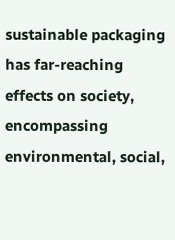sustainable packaging has far-reaching effects on society, encompassing environmental, social,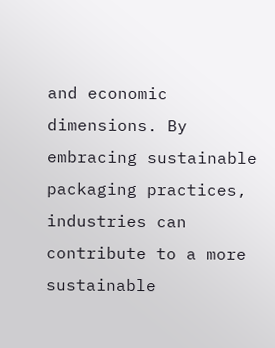and economic dimensions. By embracing sustainable packaging practices, industries can contribute to a more sustainable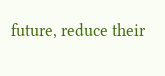future, reduce their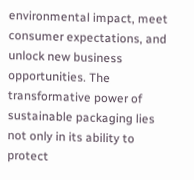environmental impact, meet consumer expectations, and unlock new business opportunities. The transformative power of sustainable packaging lies not only in its ability to protect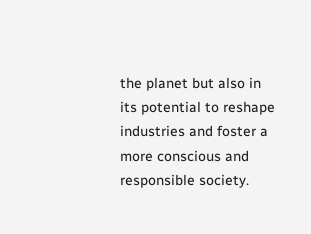the planet but also in its potential to reshape industries and foster a more conscious and responsible society.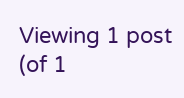Viewing 1 post (of 1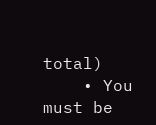total)
    • You must be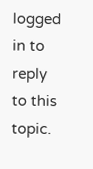logged in to reply to this topic.